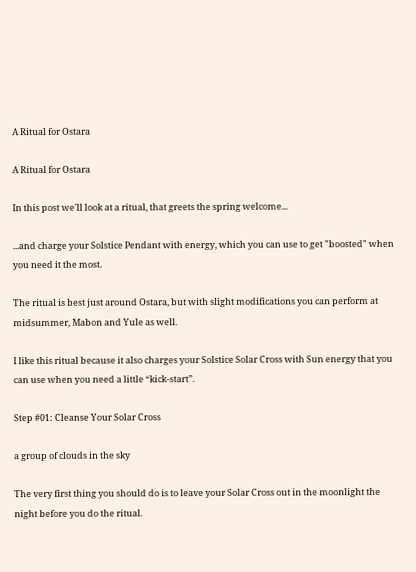A Ritual for Ostara

A Ritual for Ostara

In this post we'll look at a ritual, that greets the spring welcome...

...and charge your Solstice Pendant with energy, which you can use to get "boosted" when you need it the most.

The ritual is best just around Ostara, but with slight modifications you can perform at midsummer, Mabon and Yule as well.

I like this ritual because it also charges your Solstice Solar Cross with Sun energy that you can use when you need a little “kick-start”.

Step #01: Cleanse Your Solar Cross

a group of clouds in the sky

The very first thing you should do is to leave your Solar Cross out in the moonlight the night before you do the ritual.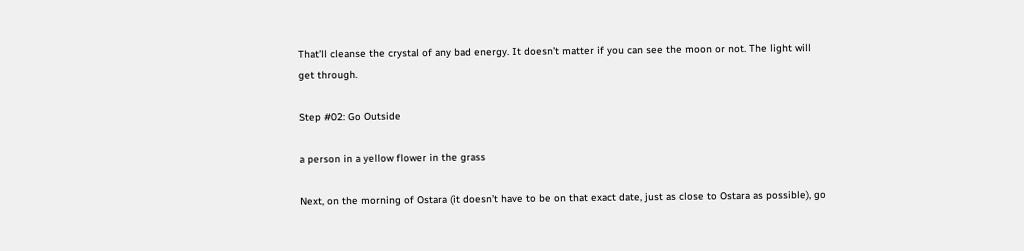That’ll cleanse the crystal of any bad energy. It doesn’t matter if you can see the moon or not. The light will get through.

Step #02: Go Outside

a person in a yellow flower in the grass

Next, on the morning of Ostara (it doesn’t have to be on that exact date, just as close to Ostara as possible), go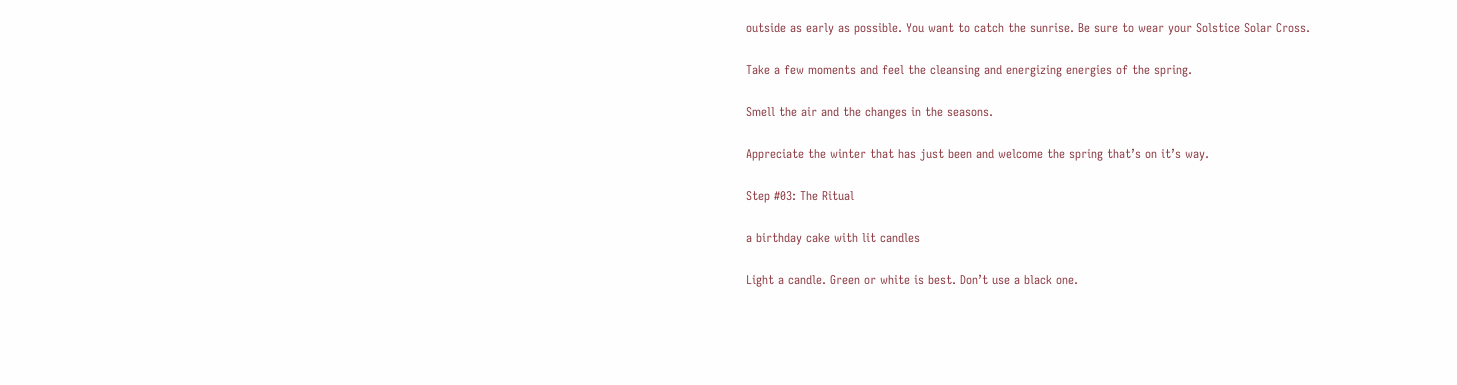outside as early as possible. You want to catch the sunrise. Be sure to wear your Solstice Solar Cross.

Take a few moments and feel the cleansing and energizing energies of the spring.

Smell the air and the changes in the seasons.

Appreciate the winter that has just been and welcome the spring that’s on it’s way.

Step #03: The Ritual

a birthday cake with lit candles

Light a candle. Green or white is best. Don’t use a black one.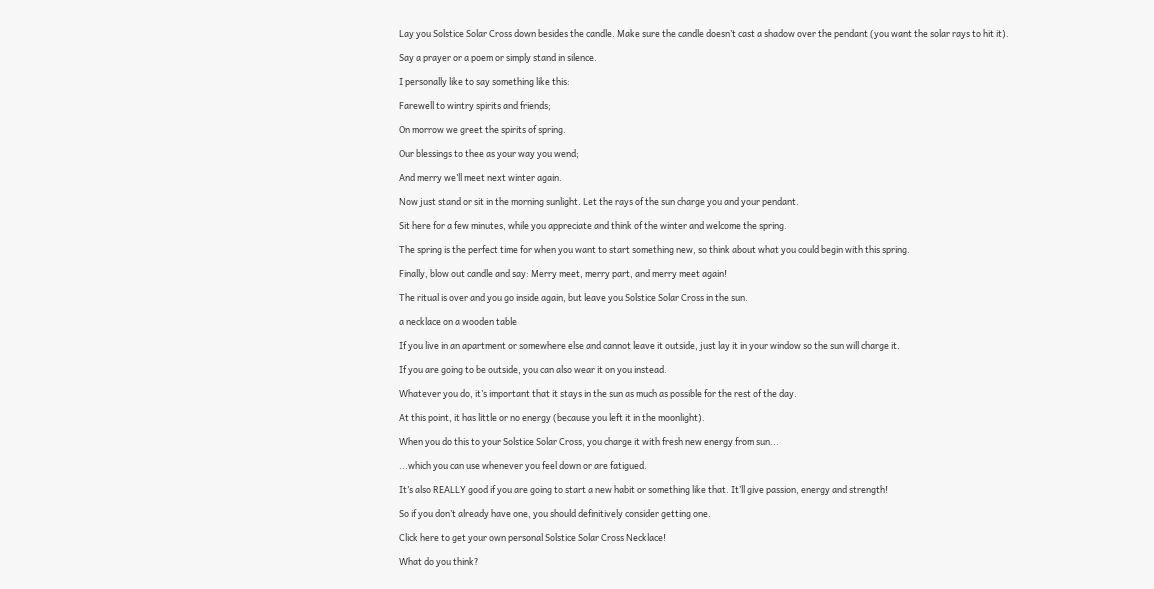Lay you Solstice Solar Cross down besides the candle. Make sure the candle doesn’t cast a shadow over the pendant (you want the solar rays to hit it).

Say a prayer or a poem or simply stand in silence.

I personally like to say something like this:

Farewell to wintry spirits and friends;

On morrow we greet the spirits of spring.

Our blessings to thee as your way you wend;

And merry we’ll meet next winter again.

Now just stand or sit in the morning sunlight. Let the rays of the sun charge you and your pendant.

Sit here for a few minutes, while you appreciate and think of the winter and welcome the spring.

The spring is the perfect time for when you want to start something new, so think about what you could begin with this spring.

Finally, blow out candle and say: Merry meet, merry part, and merry meet again!

The ritual is over and you go inside again, but leave you Solstice Solar Cross in the sun.

a necklace on a wooden table

If you live in an apartment or somewhere else and cannot leave it outside, just lay it in your window so the sun will charge it.

If you are going to be outside, you can also wear it on you instead.

Whatever you do, it’s important that it stays in the sun as much as possible for the rest of the day.

At this point, it has little or no energy (because you left it in the moonlight).

When you do this to your Solstice Solar Cross, you charge it with fresh new energy from sun...

...which you can use whenever you feel down or are fatigued.

It’s also REALLY good if you are going to start a new habit or something like that. It’ll give passion, energy and strength!

So if you don’t already have one, you should definitively consider getting one.

Click here to get your own personal Solstice Solar Cross Necklace!

What do you think?